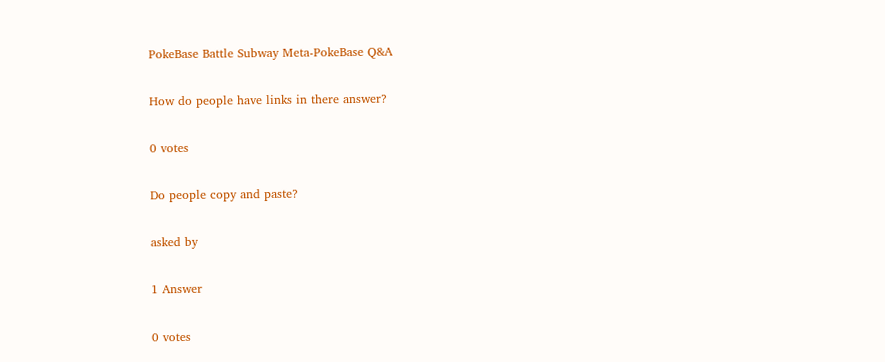PokeBase Battle Subway Meta-PokeBase Q&A

How do people have links in there answer?

0 votes

Do people copy and paste?

asked by

1 Answer

0 votes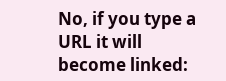No, if you type a URL it will become linked: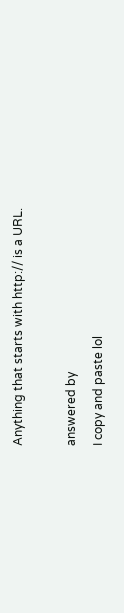Anything that starts with http:// is a URL.

answered by
I copy and paste lol